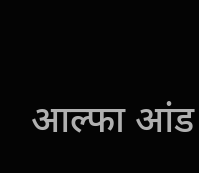आल्फा आंड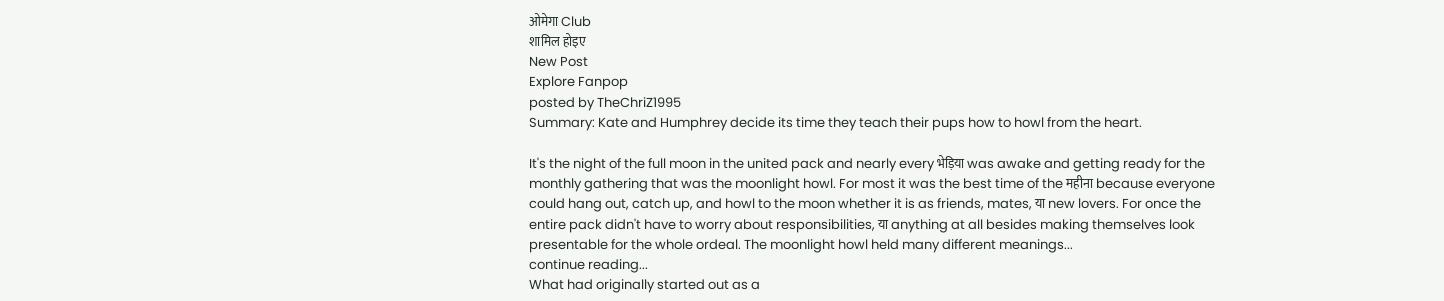ओमेगा Club
शामिल होइए
New Post
Explore Fanpop
posted by TheChriZ1995
Summary: Kate and Humphrey decide its time they teach their pups how to howl from the heart.

It's the night of the full moon in the united pack and nearly every भेड़िया was awake and getting ready for the monthly gathering that was the moonlight howl. For most it was the best time of the महीना because everyone could hang out, catch up, and howl to the moon whether it is as friends, mates, या new lovers. For once the entire pack didn't have to worry about responsibilities, या anything at all besides making themselves look presentable for the whole ordeal. The moonlight howl held many different meanings...
continue reading...
What had originally started out as a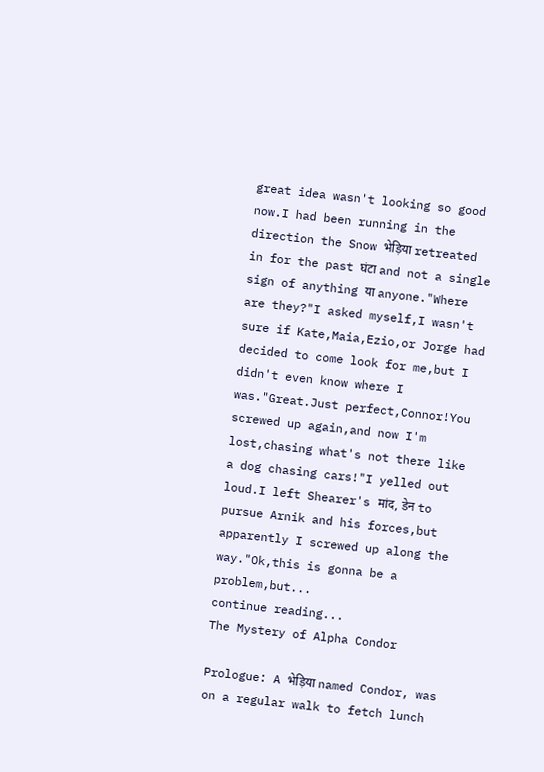great idea wasn't looking so good now.I had been running in the direction the Snow भेड़िया retreated in for the past घंटा and not a single sign of anything या anyone."Where are they?"I asked myself,I wasn't sure if Kate,Maia,Ezio,or Jorge had decided to come look for me,but I didn't even know where I was."Great.Just perfect,Connor!You screwed up again,and now I'm lost,chasing what's not there like a dog chasing cars!"I yelled out loud.I left Shearer's मांद, डेन to pursue Arnik and his forces,but apparently I screwed up along the way."Ok,this is gonna be a problem,but...
continue reading...
The Mystery of Alpha Condor

Prologue: A भेड़िया named Condor, was on a regular walk to fetch lunch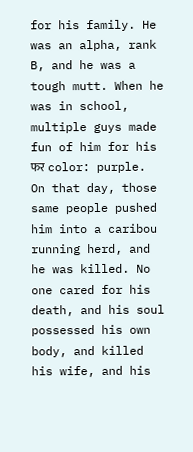for his family. He was an alpha, rank B, and he was a tough mutt. When he was in school, multiple guys made fun of him for his फर color: purple. On that day, those same people pushed him into a caribou running herd, and he was killed. No one cared for his death, and his soul possessed his own body, and killed his wife, and his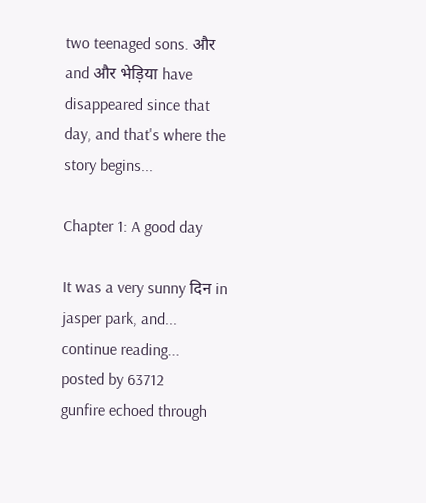two teenaged sons. और and और भेड़िया have disappeared since that day, and that's where the story begins...

Chapter 1: A good day

It was a very sunny दिन in jasper park, and...
continue reading...
posted by 63712
gunfire echoed through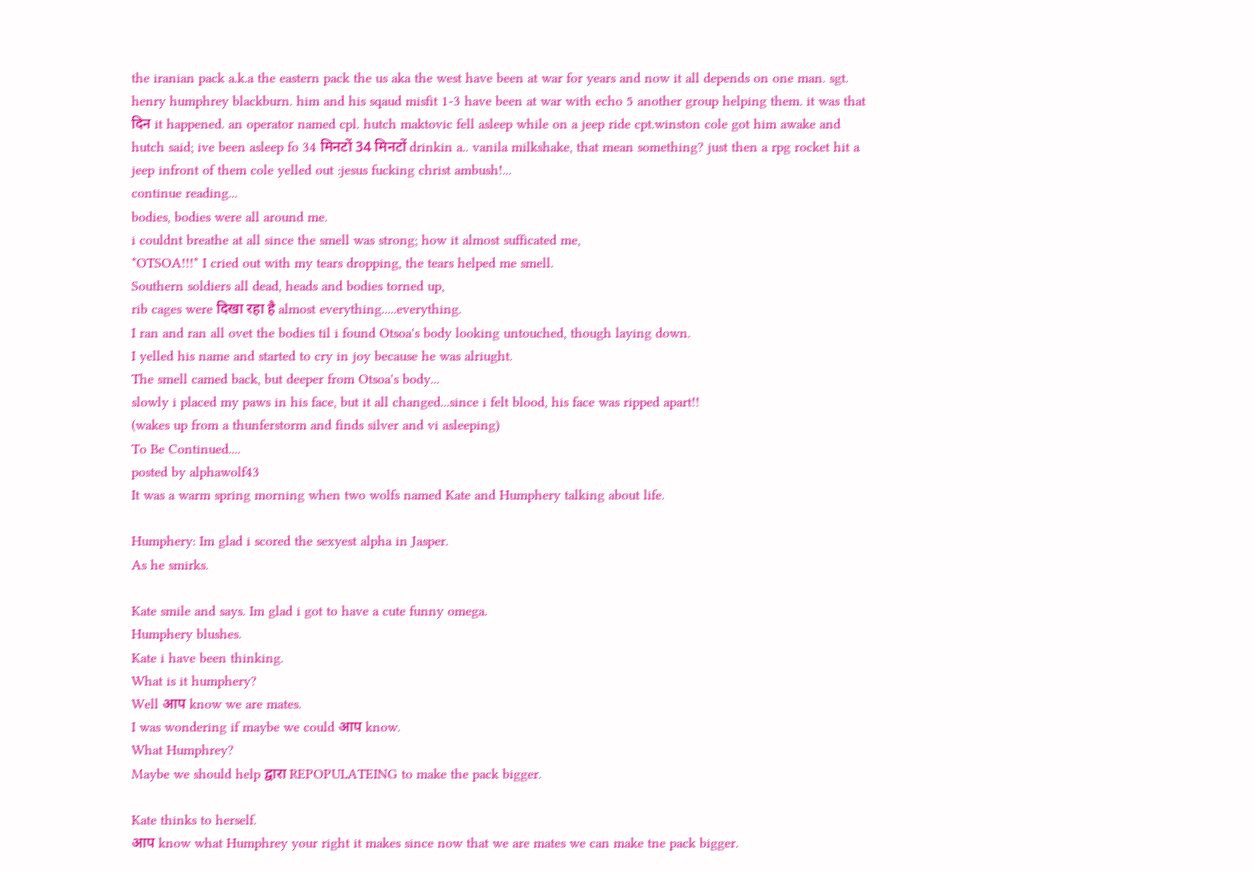the iranian pack a.k.a the eastern pack the us aka the west have been at war for years and now it all depends on one man. sgt. henry humphrey blackburn. him and his sqaud misfit 1-3 have been at war with echo 5 another group helping them. it was that दिन it happened. an operator named cpl. hutch maktovic fell asleep while on a jeep ride cpt.winston cole got him awake and hutch said; ive been asleep fo 34 मिनटों 34 मिनटों drinkin a.. vanila milkshake, that mean something? just then a rpg rocket hit a jeep infront of them cole yelled out :jesus fucking christ ambush!...
continue reading...
bodies, bodies were all around me.
i couldnt breathe at all since the smell was strong; how it almost sufficated me,
*OTSOA!!!* I cried out with my tears dropping, the tears helped me smell.
Southern soldiers all dead, heads and bodies torned up,
rib cages were दिखा रहा है almost everything.....everything.
I ran and ran all ovet the bodies til i found Otsoa's body looking untouched, though laying down.
I yelled his name and started to cry in joy because he was alriught.
The smell camed back, but deeper from Otsoa's body...
slowly i placed my paws in his face, but it all changed...since i felt blood, his face was ripped apart!!
(wakes up from a thunferstorm and finds silver and vi asleeping)
To Be Continued....
posted by alphawolf43
It was a warm spring morning when two wolfs named Kate and Humphery talking about life.

Humphery: Im glad i scored the sexyest alpha in Jasper.
As he smirks.

Kate smile and says. Im glad i got to have a cute funny omega.
Humphery blushes.
Kate i have been thinking.
What is it humphery?
Well आप know we are mates.
I was wondering if maybe we could आप know.
What Humphrey?
Maybe we should help द्वारा REPOPULATEING to make the pack bigger.

Kate thinks to herself.
आप know what Humphrey your right it makes since now that we are mates we can make tne pack bigger.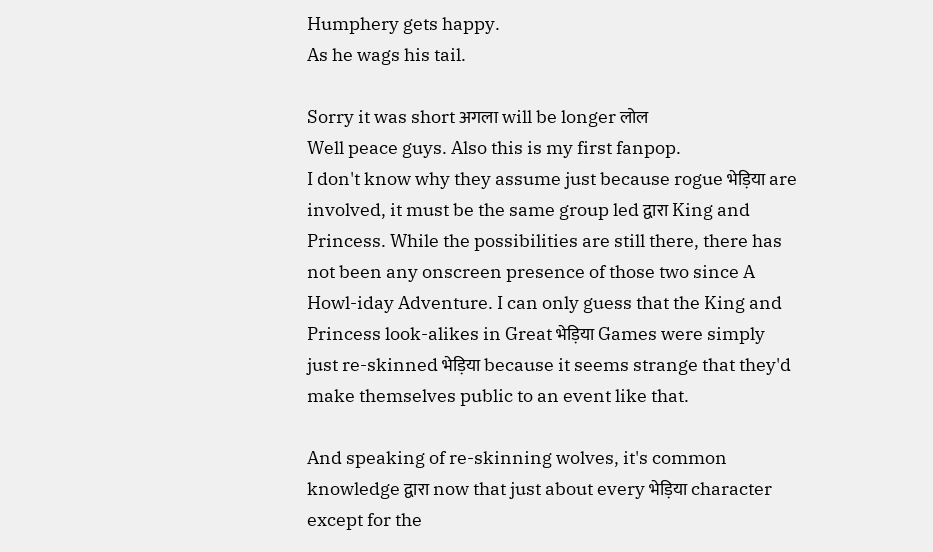Humphery gets happy.
As he wags his tail.

Sorry it was short अगला will be longer लोल
Well peace guys. Also this is my first fanpop.
I don't know why they assume just because rogue भेड़िया are involved, it must be the same group led द्वारा King and Princess. While the possibilities are still there, there has not been any onscreen presence of those two since A Howl-iday Adventure. I can only guess that the King and Princess look-alikes in Great भेड़िया Games were simply just re-skinned भेड़िया because it seems strange that they'd make themselves public to an event like that.

And speaking of re-skinning wolves, it's common knowledge द्वारा now that just about every भेड़िया character except for the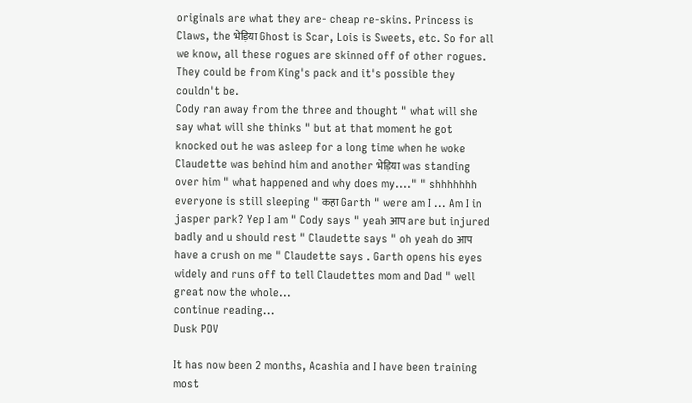originals are what they are- cheap re-skins. Princess is Claws, the भेड़िया Ghost is Scar, Lois is Sweets, etc. So for all we know, all these rogues are skinned off of other rogues. They could be from King's pack and it's possible they couldn't be.
Cody ran away from the three and thought " what will she say what will she thinks " but at that moment he got knocked out he was asleep for a long time when he woke Claudette was behind him and another भेड़िया was standing over him " what happened and why does my...." " shhhhhhh everyone is still sleeping " कहा Garth " were am I ... Am I in jasper park? Yep I am " Cody says " yeah आप are but injured badly and u should rest " Claudette says " oh yeah do आप have a crush on me " Claudette says . Garth opens his eyes widely and runs off to tell Claudettes mom and Dad " well great now the whole...
continue reading...
Dusk POV

It has now been 2 months, Acashia and I have been training most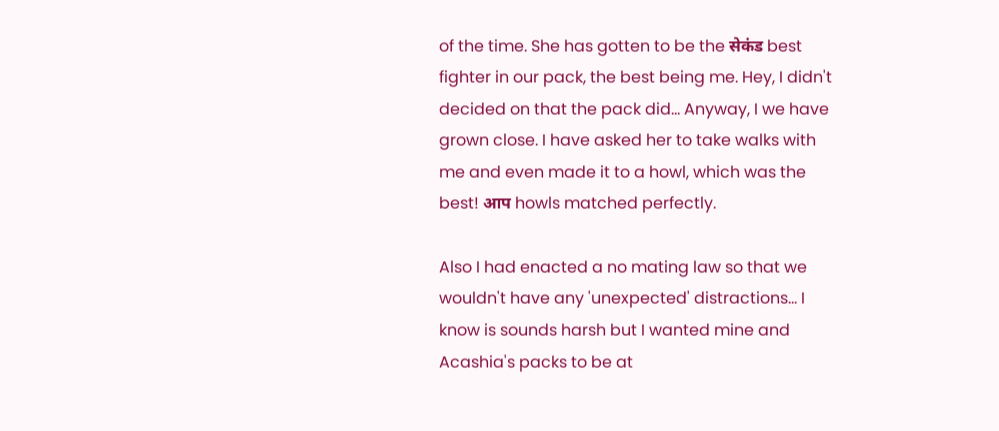of the time. She has gotten to be the सेकंड best fighter in our pack, the best being me. Hey, I didn't decided on that the pack did... Anyway, I we have grown close. I have asked her to take walks with me and even made it to a howl, which was the best! आप howls matched perfectly.

Also I had enacted a no mating law so that we wouldn't have any 'unexpected' distractions... I know is sounds harsh but I wanted mine and Acashia's packs to be at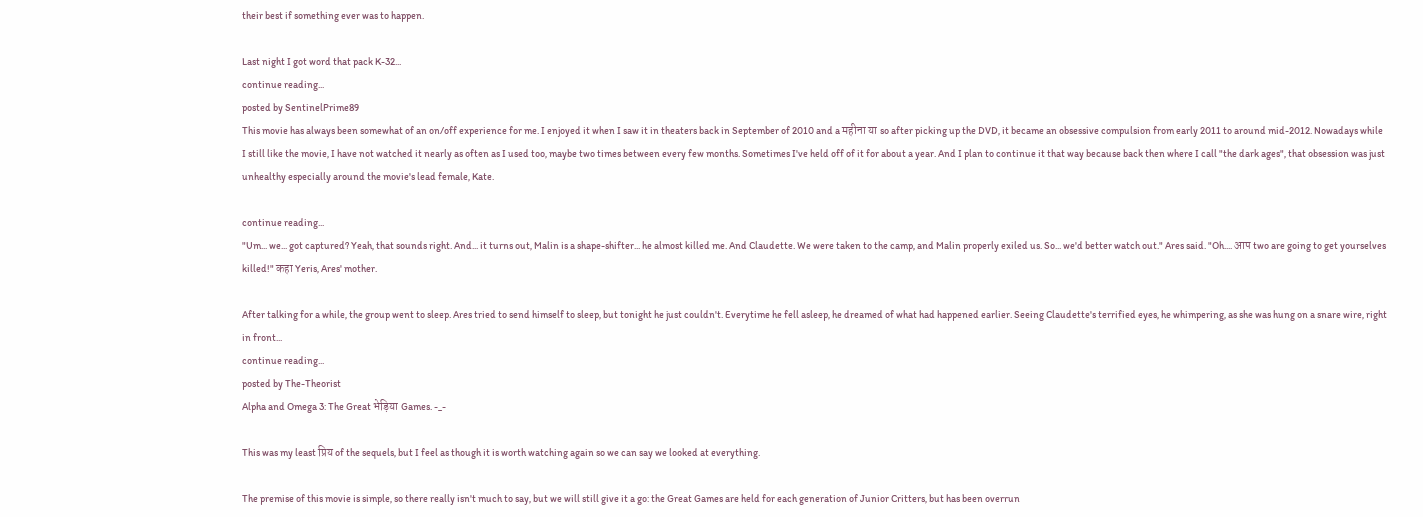their best if something ever was to happen.

Last night I got word that pack K-32...
continue reading...
posted by SentinelPrime89
This movie has always been somewhat of an on/off experience for me. I enjoyed it when I saw it in theaters back in September of 2010 and a महीना या so after picking up the DVD, it became an obsessive compulsion from early 2011 to around mid-2012. Nowadays while I still like the movie, I have not watched it nearly as often as I used too, maybe two times between every few months. Sometimes I've held off of it for about a year. And I plan to continue it that way because back then where I call "the dark ages", that obsession was just unhealthy especially around the movie's lead female, Kate.

continue reading...
"Um... we... got captured? Yeah, that sounds right. And... it turns out, Malin is a shape-shifter... he almost killed me. And Claudette. We were taken to the camp, and Malin properly exiled us. So... we'd better watch out." Ares said. "Oh.... आप two are going to get yourselves killed!" कहा Yeris, Ares' mother.

After talking for a while, the group went to sleep. Ares tried to send himself to sleep, but tonight he just couldn't. Everytime he fell asleep, he dreamed of what had happened earlier. Seeing Claudette's terrified eyes, he whimpering, as she was hung on a snare wire, right in front...
continue reading...
posted by The-Theorist
Alpha and Omega 3: The Great भेड़िया Games. -_-

This was my least प्रिय of the sequels, but I feel as though it is worth watching again so we can say we looked at everything.

The premise of this movie is simple, so there really isn't much to say, but we will still give it a go: the Great Games are held for each generation of Junior Critters, but has been overrun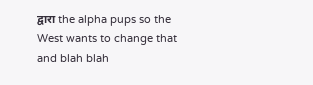द्वारा the alpha pups so the West wants to change that and blah blah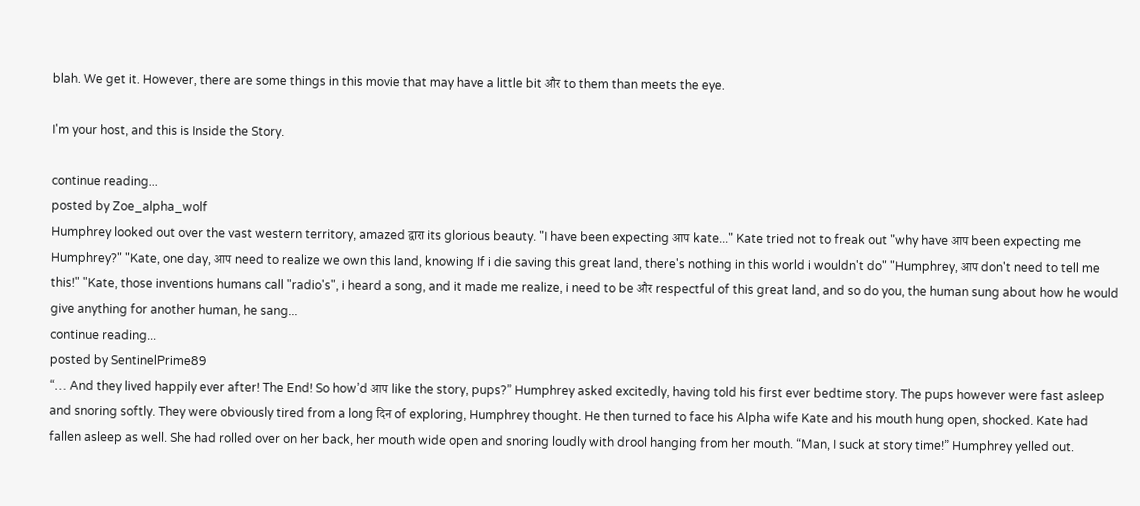blah. We get it. However, there are some things in this movie that may have a little bit और to them than meets the eye.

I'm your host, and this is Inside the Story.

continue reading...
posted by Zoe_alpha_wolf
Humphrey looked out over the vast western territory, amazed द्वारा its glorious beauty. "I have been expecting आप kate..." Kate tried not to freak out "why have आप been expecting me Humphrey?" "Kate, one day, आप need to realize we own this land, knowing If i die saving this great land, there's nothing in this world i wouldn't do" "Humphrey, आप don't need to tell me this!" "Kate, those inventions humans call "radio's", i heard a song, and it made me realize, i need to be और respectful of this great land, and so do you, the human sung about how he would give anything for another human, he sang...
continue reading...
posted by SentinelPrime89
“… And they lived happily ever after! The End! So how’d आप like the story, pups?” Humphrey asked excitedly, having told his first ever bedtime story. The pups however were fast asleep and snoring softly. They were obviously tired from a long दिन of exploring, Humphrey thought. He then turned to face his Alpha wife Kate and his mouth hung open, shocked. Kate had fallen asleep as well. She had rolled over on her back, her mouth wide open and snoring loudly with drool hanging from her mouth. “Man, I suck at story time!” Humphrey yelled out.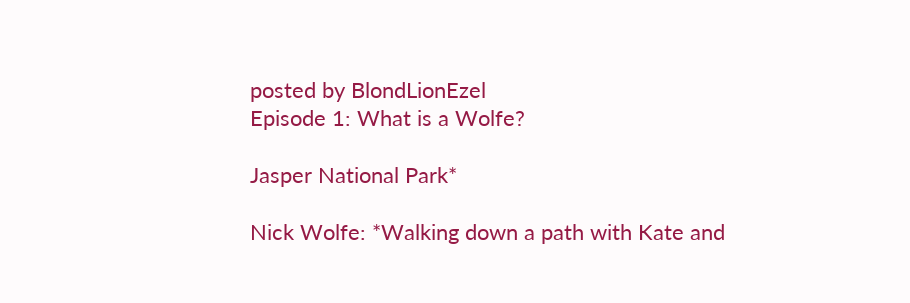posted by BlondLionEzel
Episode 1: What is a Wolfe?

Jasper National Park*

Nick Wolfe: *Walking down a path with Kate and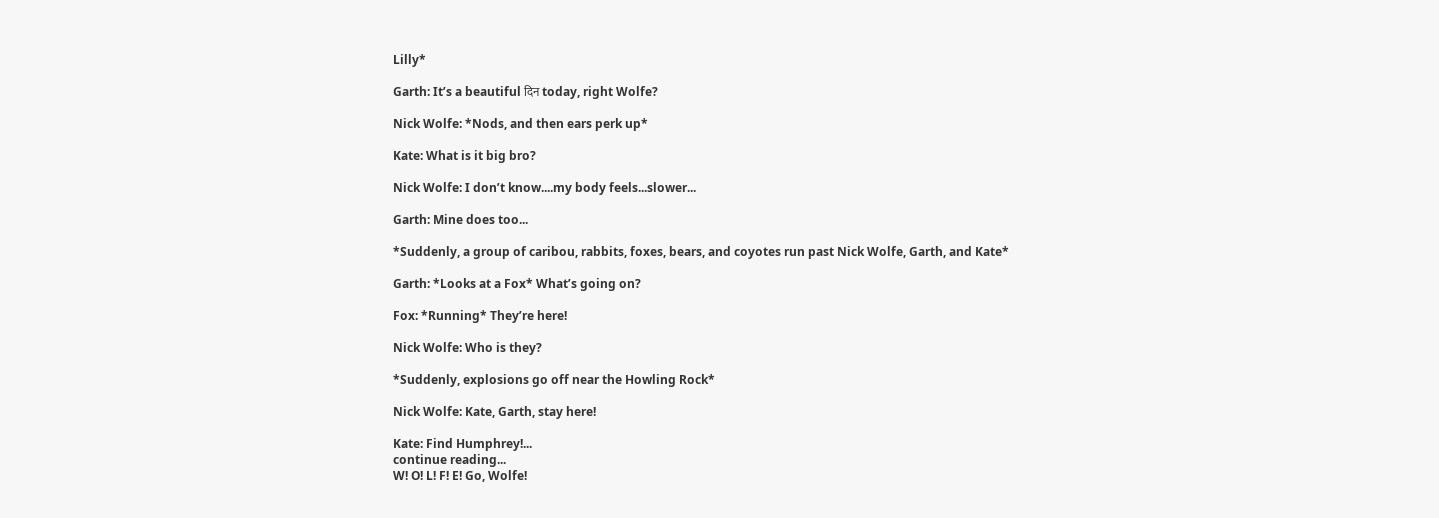Lilly*

Garth: It’s a beautiful दिन today, right Wolfe?

Nick Wolfe: *Nods, and then ears perk up*

Kate: What is it big bro?

Nick Wolfe: I don’t know....my body feels...slower...

Garth: Mine does too...

*Suddenly, a group of caribou, rabbits, foxes, bears, and coyotes run past Nick Wolfe, Garth, and Kate*

Garth: *Looks at a Fox* What’s going on?

Fox: *Running* They’re here!

Nick Wolfe: Who is they?

*Suddenly, explosions go off near the Howling Rock*

Nick Wolfe: Kate, Garth, stay here!

Kate: Find Humphrey!...
continue reading...
W! O! L! F! E! Go, Wolfe!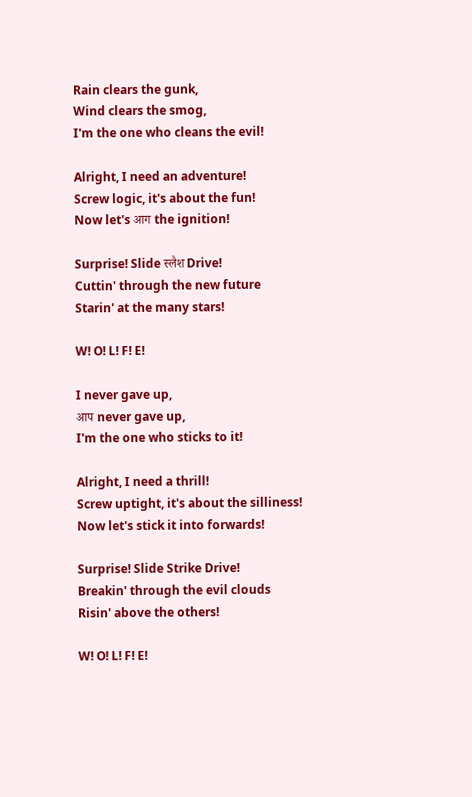Rain clears the gunk,
Wind clears the smog,
I'm the one who cleans the evil!

Alright, I need an adventure!
Screw logic, it's about the fun!
Now let's आग the ignition!

Surprise! Slide स्लैश Drive!
Cuttin' through the new future
Starin' at the many stars!

W! O! L! F! E!

I never gave up,
आप never gave up,
I'm the one who sticks to it!

Alright, I need a thrill!
Screw uptight, it's about the silliness!
Now let's stick it into forwards!

Surprise! Slide Strike Drive!
Breakin' through the evil clouds
Risin' above the others!

W! O! L! F! E!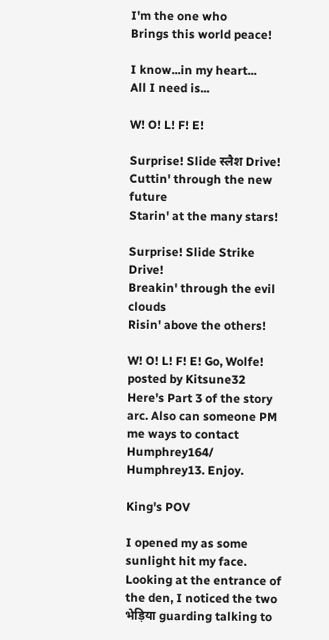I'm the one who
Brings this world peace!

I know...in my heart...
All I need is...

W! O! L! F! E!

Surprise! Slide स्लैश Drive!
Cuttin' through the new future
Starin' at the many stars!

Surprise! Slide Strike Drive!
Breakin' through the evil clouds
Risin' above the others!

W! O! L! F! E! Go, Wolfe!
posted by Kitsune32
Here's Part 3 of the story arc. Also can someone PM me ways to contact Humphrey164/ Humphrey13. Enjoy.

King's POV

I opened my as some sunlight hit my face. Looking at the entrance of the den, I noticed the two भेड़िया guarding talking to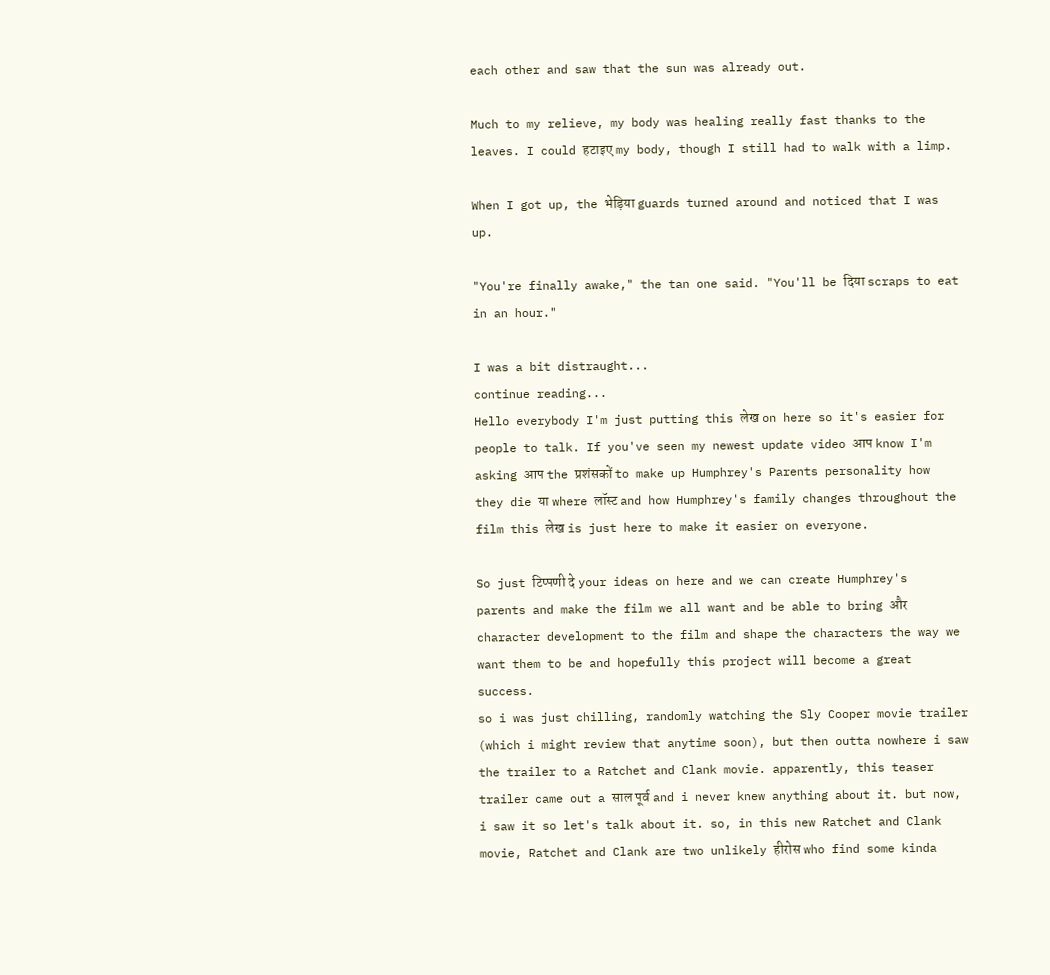each other and saw that the sun was already out.

Much to my relieve, my body was healing really fast thanks to the leaves. I could हटाइए my body, though I still had to walk with a limp.

When I got up, the भेड़िया guards turned around and noticed that I was up.

"You're finally awake," the tan one said. "You'll be दिया scraps to eat in an hour."

I was a bit distraught...
continue reading...
Hello everybody I'm just putting this लेख on here so it's easier for people to talk. If you've seen my newest update video आप know I'm asking आप the प्रशंसकों to make up Humphrey's Parents personality how they die या where लॉस्ट and how Humphrey's family changes throughout the film this लेख is just here to make it easier on everyone.

So just टिप्पणी दे your ideas on here and we can create Humphrey's parents and make the film we all want and be able to bring और character development to the film and shape the characters the way we want them to be and hopefully this project will become a great success.
so i was just chilling, randomly watching the Sly Cooper movie trailer (which i might review that anytime soon), but then outta nowhere i saw the trailer to a Ratchet and Clank movie. apparently, this teaser trailer came out a साल पूर्व and i never knew anything about it. but now, i saw it so let's talk about it. so, in this new Ratchet and Clank movie, Ratchet and Clank are two unlikely हीरोस who find some kinda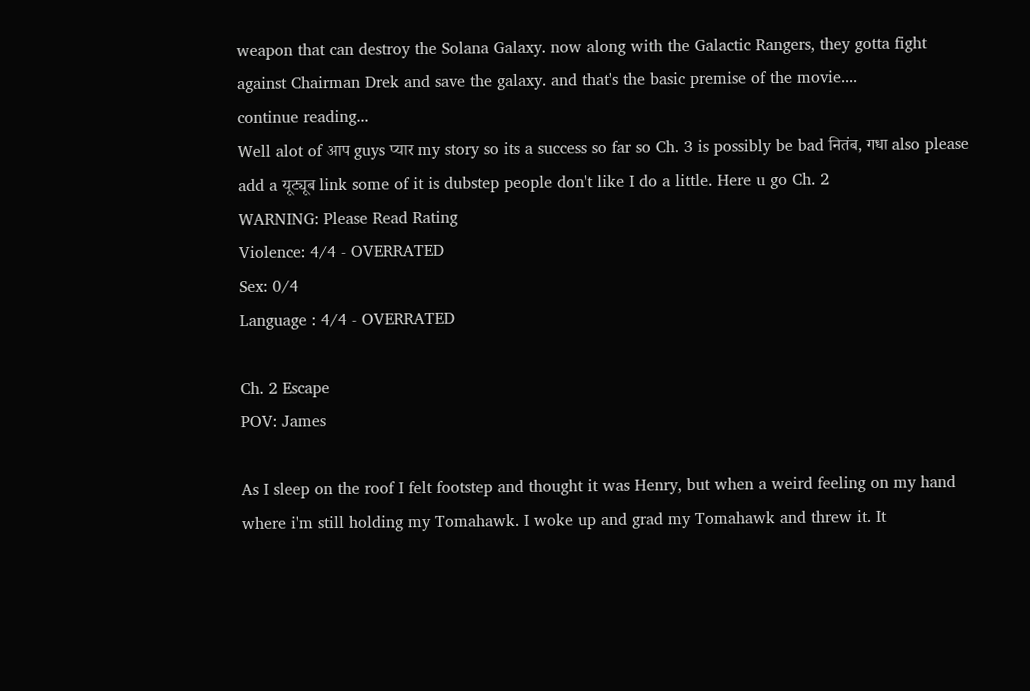weapon that can destroy the Solana Galaxy. now along with the Galactic Rangers, they gotta fight against Chairman Drek and save the galaxy. and that's the basic premise of the movie....
continue reading...
Well alot of आप guys प्यार my story so its a success so far so Ch. 3 is possibly be bad नितंब, गधा also please add a यूट्यूब link some of it is dubstep people don't like I do a little. Here u go Ch. 2
WARNING: Please Read Rating
Violence: 4/4 - OVERRATED
Sex: 0/4
Language : 4/4 - OVERRATED

Ch. 2 Escape
POV: James

As I sleep on the roof I felt footstep and thought it was Henry, but when a weird feeling on my hand where i'm still holding my Tomahawk. I woke up and grad my Tomahawk and threw it. It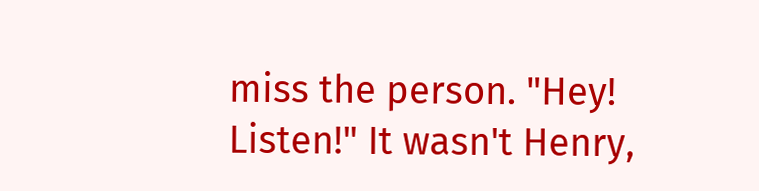miss the person. "Hey! Listen!" It wasn't Henry,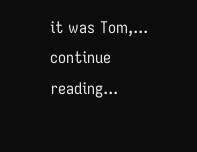it was Tom,...
continue reading...